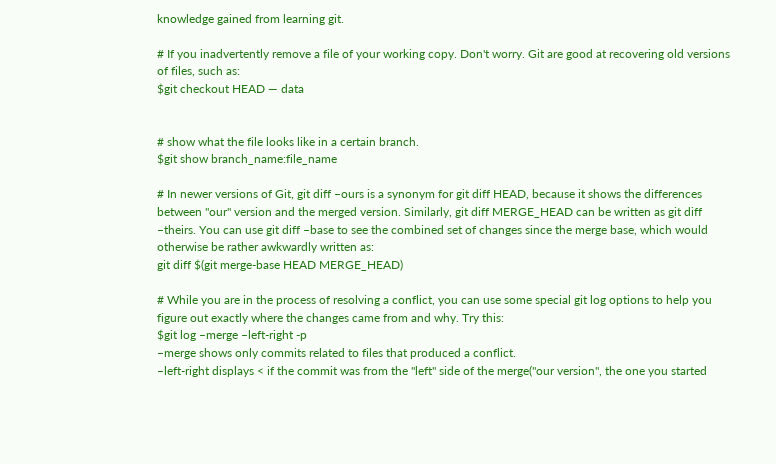knowledge gained from learning git.

# If you inadvertently remove a file of your working copy. Don't worry. Git are good at recovering old versions of files, such as:
$git checkout HEAD — data


# show what the file looks like in a certain branch.
$git show branch_name:file_name

# In newer versions of Git, git diff –ours is a synonym for git diff HEAD, because it shows the differences between "our" version and the merged version. Similarly, git diff MERGE_HEAD can be written as git diff –theirs. You can use git diff –base to see the combined set of changes since the merge base, which would otherwise be rather awkwardly written as:
git diff $(git merge-base HEAD MERGE_HEAD)

# While you are in the process of resolving a conflict, you can use some special git log options to help you figure out exactly where the changes came from and why. Try this:
$git log –merge –left-right -p
–merge shows only commits related to files that produced a conflict.
–left-right displays < if the commit was from the "left" side of the merge("our version", the one you started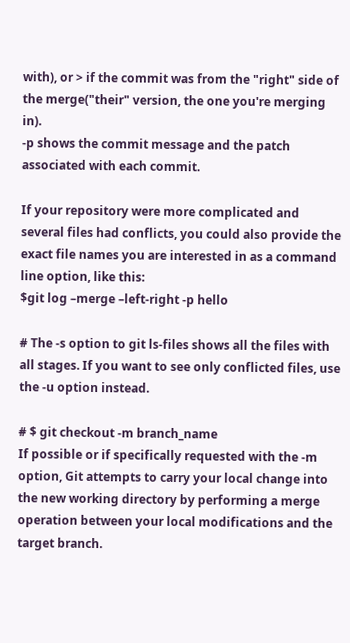with), or > if the commit was from the "right" side of the merge("their" version, the one you're merging in).
-p shows the commit message and the patch associated with each commit.

If your repository were more complicated and several files had conflicts, you could also provide the exact file names you are interested in as a command line option, like this:
$git log –merge –left-right -p hello

# The -s option to git ls-files shows all the files with all stages. If you want to see only conflicted files, use the -u option instead.

# $ git checkout -m branch_name
If possible or if specifically requested with the -m option, Git attempts to carry your local change into the new working directory by performing a merge operation between your local modifications and the target branch.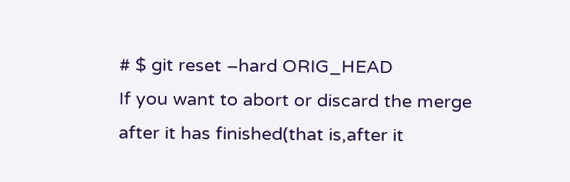# $ git reset –hard ORIG_HEAD
If you want to abort or discard the merge after it has finished(that is,after it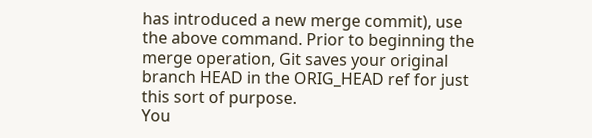has introduced a new merge commit), use the above command. Prior to beginning the merge operation, Git saves your original branch HEAD in the ORIG_HEAD ref for just this sort of purpose.
You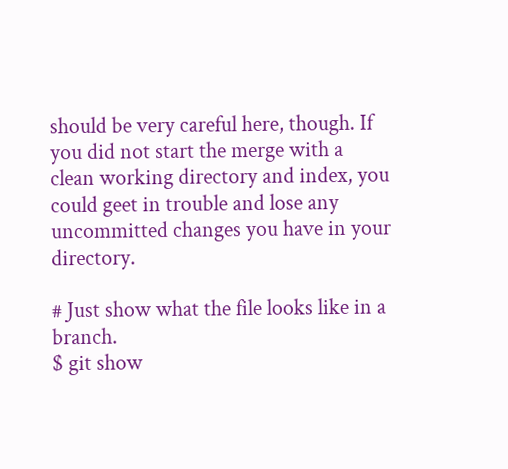should be very careful here, though. If you did not start the merge with a clean working directory and index, you could geet in trouble and lose any uncommitted changes you have in your directory.

# Just show what the file looks like in a branch.
$ git show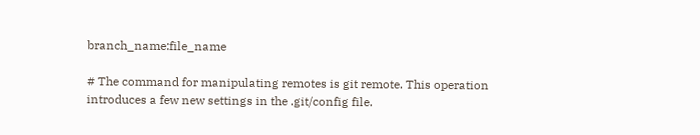branch_name:file_name

# The command for manipulating remotes is git remote. This operation introduces a few new settings in the .git/config file.